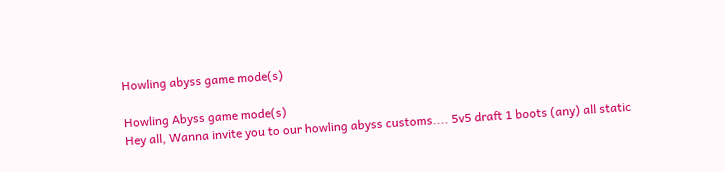Howling abyss game mode(s)

Howling Abyss game mode(s)
Hey all, Wanna invite you to our howling abyss customs.... 5v5 draft 1 boots (any) all static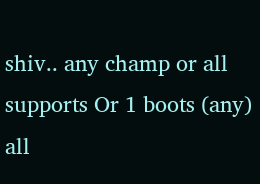shiv.. any champ or all supports Or 1 boots (any) all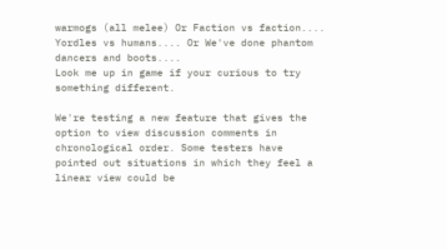warmogs (all melee) Or Faction vs faction.... Yordles vs humans.... Or We've done phantom dancers and boots....
Look me up in game if your curious to try something different.

We're testing a new feature that gives the option to view discussion comments in chronological order. Some testers have pointed out situations in which they feel a linear view could be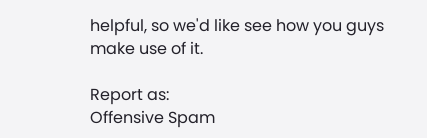helpful, so we'd like see how you guys make use of it.

Report as:
Offensive Spam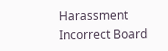Harassment Incorrect Board